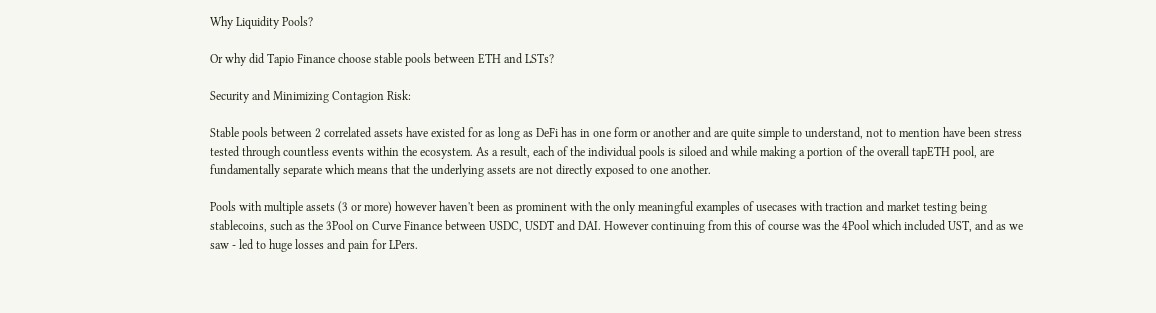Why Liquidity Pools?

Or why did Tapio Finance choose stable pools between ETH and LSTs?

Security and Minimizing Contagion Risk:

Stable pools between 2 correlated assets have existed for as long as DeFi has in one form or another and are quite simple to understand, not to mention have been stress tested through countless events within the ecosystem. As a result, each of the individual pools is siloed and while making a portion of the overall tapETH pool, are fundamentally separate which means that the underlying assets are not directly exposed to one another.

Pools with multiple assets (3 or more) however haven't been as prominent with the only meaningful examples of usecases with traction and market testing being stablecoins, such as the 3Pool on Curve Finance between USDC, USDT and DAI. However continuing from this of course was the 4Pool which included UST, and as we saw - led to huge losses and pain for LPers.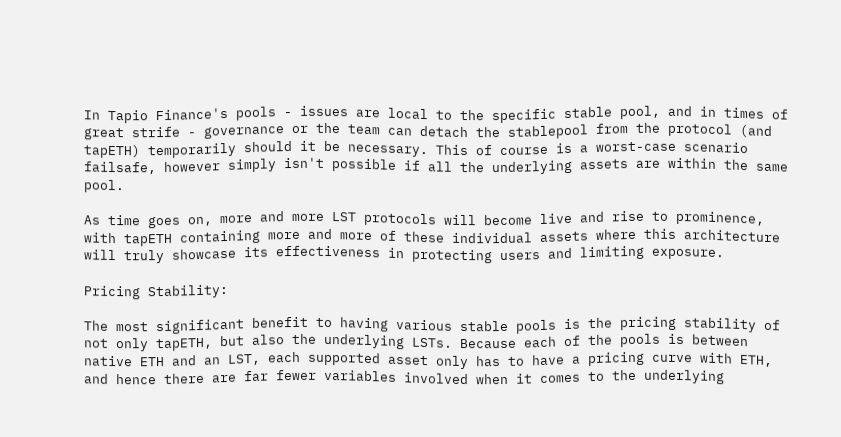In Tapio Finance's pools - issues are local to the specific stable pool, and in times of great strife - governance or the team can detach the stablepool from the protocol (and tapETH) temporarily should it be necessary. This of course is a worst-case scenario failsafe, however simply isn't possible if all the underlying assets are within the same pool.

As time goes on, more and more LST protocols will become live and rise to prominence, with tapETH containing more and more of these individual assets where this architecture will truly showcase its effectiveness in protecting users and limiting exposure.

Pricing Stability:

The most significant benefit to having various stable pools is the pricing stability of not only tapETH, but also the underlying LSTs. Because each of the pools is between native ETH and an LST, each supported asset only has to have a pricing curve with ETH, and hence there are far fewer variables involved when it comes to the underlying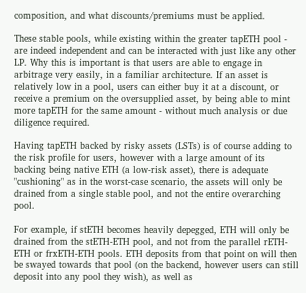composition, and what discounts/premiums must be applied.

These stable pools, while existing within the greater tapETH pool - are indeed independent and can be interacted with just like any other LP. Why this is important is that users are able to engage in arbitrage very easily, in a familiar architecture. If an asset is relatively low in a pool, users can either buy it at a discount, or receive a premium on the oversupplied asset, by being able to mint more tapETH for the same amount - without much analysis or due diligence required.

Having tapETH backed by risky assets (LSTs) is of course adding to the risk profile for users, however with a large amount of its backing being native ETH (a low-risk asset), there is adequate "cushioning" as in the worst-case scenario, the assets will only be drained from a single stable pool, and not the entire overarching pool.

For example, if stETH becomes heavily depegged, ETH will only be drained from the stETH-ETH pool, and not from the parallel rETH-ETH or frxETH-ETH pools. ETH deposits from that point on will then be swayed towards that pool (on the backend, however users can still deposit into any pool they wish), as well as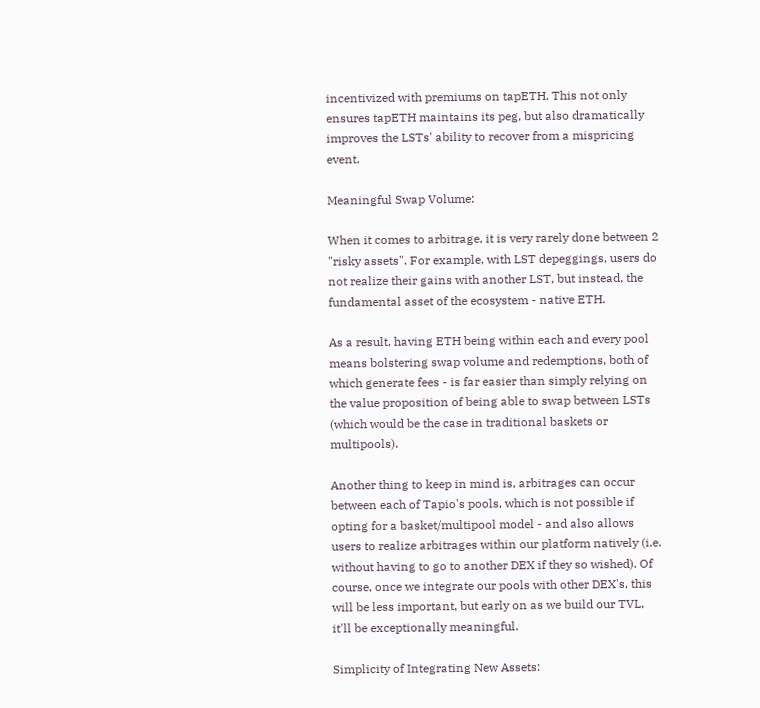incentivized with premiums on tapETH. This not only ensures tapETH maintains its peg, but also dramatically improves the LSTs' ability to recover from a mispricing event.

Meaningful Swap Volume:

When it comes to arbitrage, it is very rarely done between 2 "risky assets". For example, with LST depeggings, users do not realize their gains with another LST, but instead, the fundamental asset of the ecosystem - native ETH.

As a result, having ETH being within each and every pool means bolstering swap volume and redemptions, both of which generate fees - is far easier than simply relying on the value proposition of being able to swap between LSTs (which would be the case in traditional baskets or multipools).

Another thing to keep in mind is, arbitrages can occur between each of Tapio's pools, which is not possible if opting for a basket/multipool model - and also allows users to realize arbitrages within our platform natively (i.e. without having to go to another DEX if they so wished). Of course, once we integrate our pools with other DEX's, this will be less important, but early on as we build our TVL, it'll be exceptionally meaningful.

Simplicity of Integrating New Assets: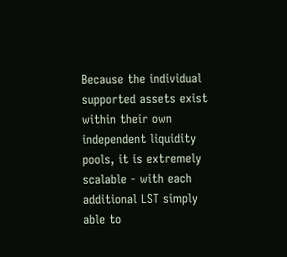Because the individual supported assets exist within their own independent liquidity pools, it is extremely scalable - with each additional LST simply able to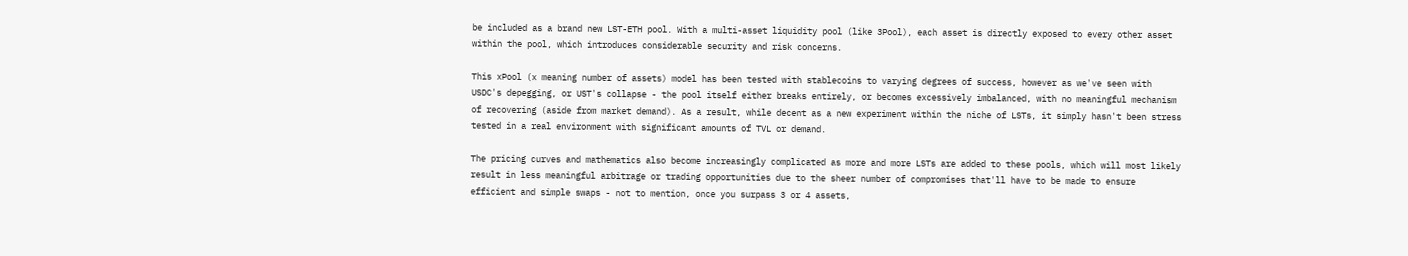be included as a brand new LST-ETH pool. With a multi-asset liquidity pool (like 3Pool), each asset is directly exposed to every other asset within the pool, which introduces considerable security and risk concerns.

This xPool (x meaning number of assets) model has been tested with stablecoins to varying degrees of success, however as we've seen with USDC's depegging, or UST's collapse - the pool itself either breaks entirely, or becomes excessively imbalanced, with no meaningful mechanism of recovering (aside from market demand). As a result, while decent as a new experiment within the niche of LSTs, it simply hasn't been stress tested in a real environment with significant amounts of TVL or demand.

The pricing curves and mathematics also become increasingly complicated as more and more LSTs are added to these pools, which will most likely result in less meaningful arbitrage or trading opportunities due to the sheer number of compromises that'll have to be made to ensure efficient and simple swaps - not to mention, once you surpass 3 or 4 assets,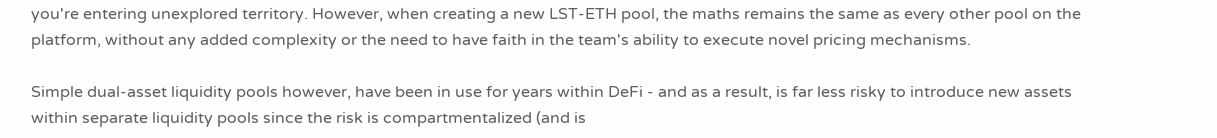you're entering unexplored territory. However, when creating a new LST-ETH pool, the maths remains the same as every other pool on the platform, without any added complexity or the need to have faith in the team's ability to execute novel pricing mechanisms.

Simple dual-asset liquidity pools however, have been in use for years within DeFi - and as a result, is far less risky to introduce new assets within separate liquidity pools since the risk is compartmentalized (and is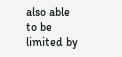also able to be limited by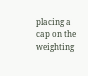placing a cap on the weighting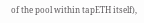of the pool within tapETH itself),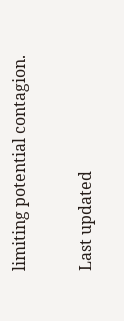limiting potential contagion.

Last updated